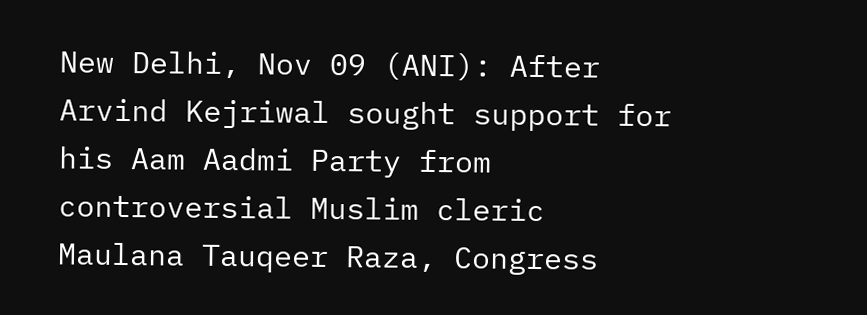New Delhi, Nov 09 (ANI): After Arvind Kejriwal sought support for his Aam Aadmi Party from controversial Muslim cleric Maulana Tauqeer Raza, Congress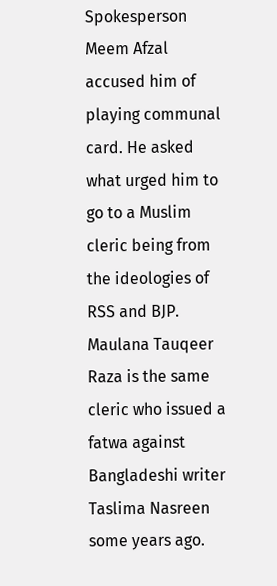Spokesperson Meem Afzal accused him of playing communal card. He asked what urged him to go to a Muslim cleric being from the ideologies of RSS and BJP. Maulana Tauqeer Raza is the same cleric who issued a fatwa against Bangladeshi writer Taslima Nasreen some years ago.